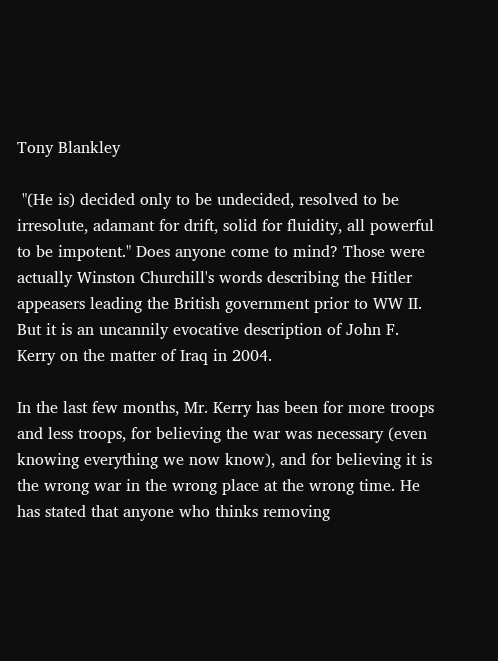Tony Blankley

 "(He is) decided only to be undecided, resolved to be irresolute, adamant for drift, solid for fluidity, all powerful to be impotent." Does anyone come to mind? Those were actually Winston Churchill's words describing the Hitler appeasers leading the British government prior to WW II. But it is an uncannily evocative description of John F. Kerry on the matter of Iraq in 2004.

In the last few months, Mr. Kerry has been for more troops and less troops, for believing the war was necessary (even knowing everything we now know), and for believing it is the wrong war in the wrong place at the wrong time. He has stated that anyone who thinks removing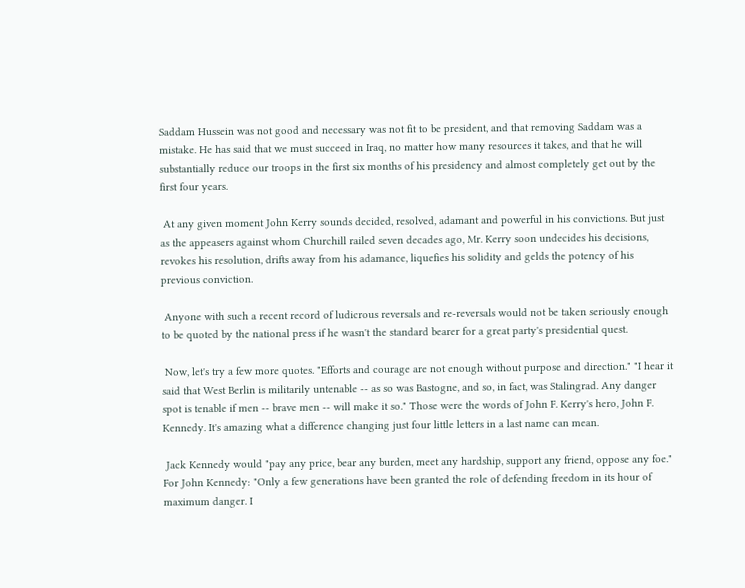Saddam Hussein was not good and necessary was not fit to be president, and that removing Saddam was a mistake. He has said that we must succeed in Iraq, no matter how many resources it takes, and that he will substantially reduce our troops in the first six months of his presidency and almost completely get out by the first four years.

 At any given moment John Kerry sounds decided, resolved, adamant and powerful in his convictions. But just as the appeasers against whom Churchill railed seven decades ago, Mr. Kerry soon undecides his decisions, revokes his resolution, drifts away from his adamance, liquefies his solidity and gelds the potency of his previous conviction.

 Anyone with such a recent record of ludicrous reversals and re-reversals would not be taken seriously enough to be quoted by the national press if he wasn't the standard bearer for a great party's presidential quest.

 Now, let's try a few more quotes. "Efforts and courage are not enough without purpose and direction." "I hear it said that West Berlin is militarily untenable -- as so was Bastogne, and so, in fact, was Stalingrad. Any danger spot is tenable if men -- brave men -- will make it so." Those were the words of John F. Kerry's hero, John F. Kennedy. It's amazing what a difference changing just four little letters in a last name can mean.

 Jack Kennedy would "pay any price, bear any burden, meet any hardship, support any friend, oppose any foe." For John Kennedy: "Only a few generations have been granted the role of defending freedom in its hour of maximum danger. I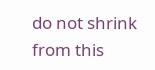do not shrink from this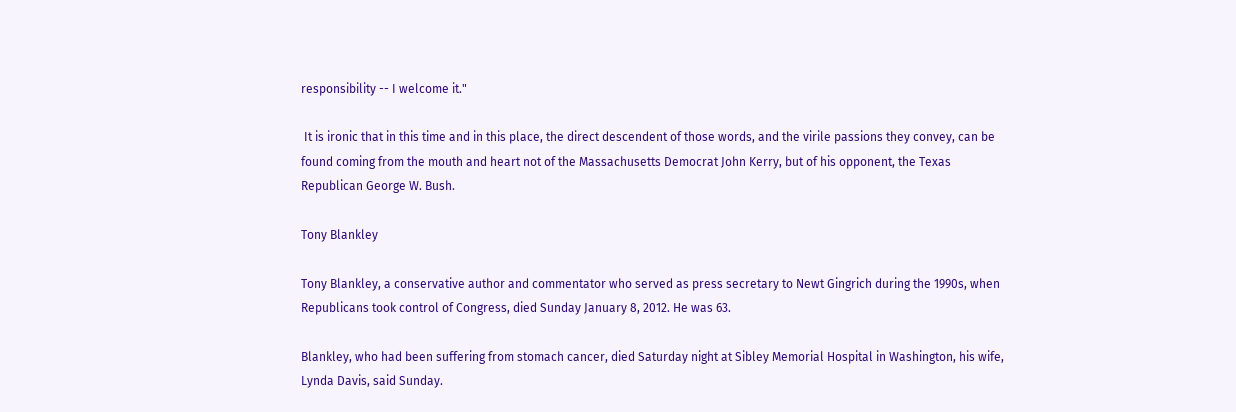responsibility -- I welcome it."

 It is ironic that in this time and in this place, the direct descendent of those words, and the virile passions they convey, can be found coming from the mouth and heart not of the Massachusetts Democrat John Kerry, but of his opponent, the Texas Republican George W. Bush.

Tony Blankley

Tony Blankley, a conservative author and commentator who served as press secretary to Newt Gingrich during the 1990s, when Republicans took control of Congress, died Sunday January 8, 2012. He was 63.

Blankley, who had been suffering from stomach cancer, died Saturday night at Sibley Memorial Hospital in Washington, his wife, Lynda Davis, said Sunday.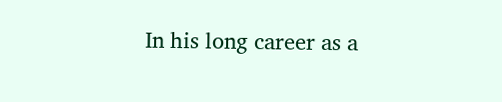In his long career as a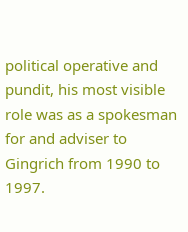political operative and pundit, his most visible role was as a spokesman for and adviser to Gingrich from 1990 to 1997.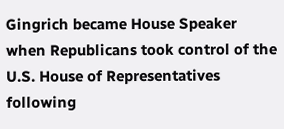Gingrich became House Speaker when Republicans took control of the U.S. House of Representatives following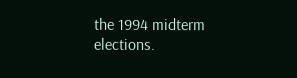the 1994 midterm elections.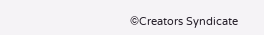©Creators Syndicate